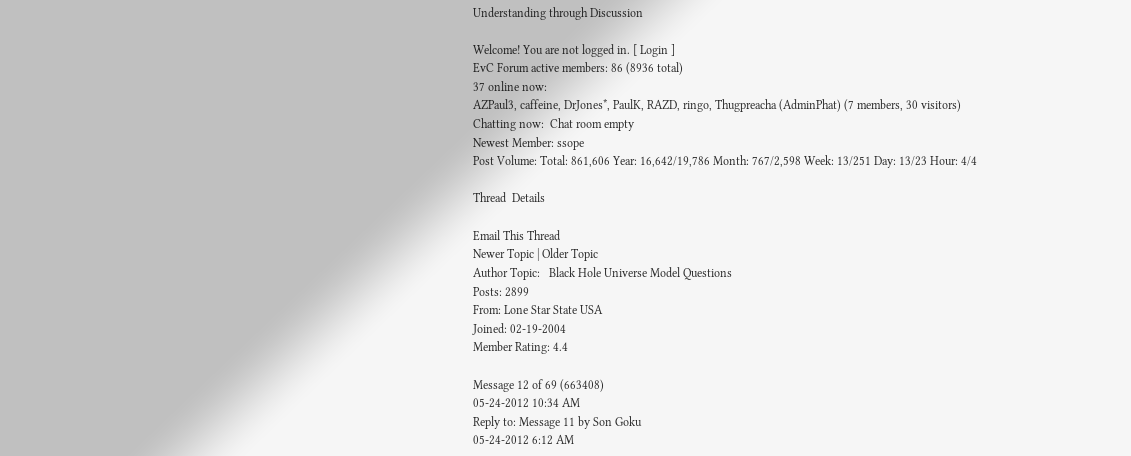Understanding through Discussion

Welcome! You are not logged in. [ Login ]
EvC Forum active members: 86 (8936 total)
37 online now:
AZPaul3, caffeine, DrJones*, PaulK, RAZD, ringo, Thugpreacha (AdminPhat) (7 members, 30 visitors)
Chatting now:  Chat room empty
Newest Member: ssope
Post Volume: Total: 861,606 Year: 16,642/19,786 Month: 767/2,598 Week: 13/251 Day: 13/23 Hour: 4/4

Thread  Details

Email This Thread
Newer Topic | Older Topic
Author Topic:   Black Hole Universe Model Questions
Posts: 2899
From: Lone Star State USA
Joined: 02-19-2004
Member Rating: 4.4

Message 12 of 69 (663408)
05-24-2012 10:34 AM
Reply to: Message 11 by Son Goku
05-24-2012 6:12 AM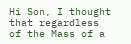Hi Son, I thought that regardless of the Mass of a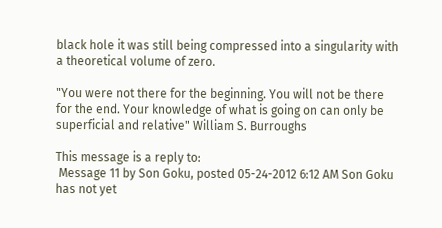black hole it was still being compressed into a singularity with a theoretical volume of zero.

"You were not there for the beginning. You will not be there for the end. Your knowledge of what is going on can only be superficial and relative" William S. Burroughs

This message is a reply to:
 Message 11 by Son Goku, posted 05-24-2012 6:12 AM Son Goku has not yet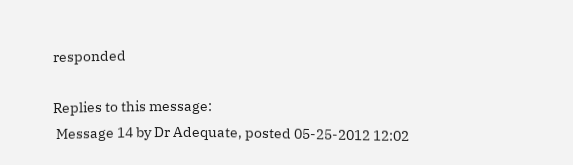responded

Replies to this message:
 Message 14 by Dr Adequate, posted 05-25-2012 12:02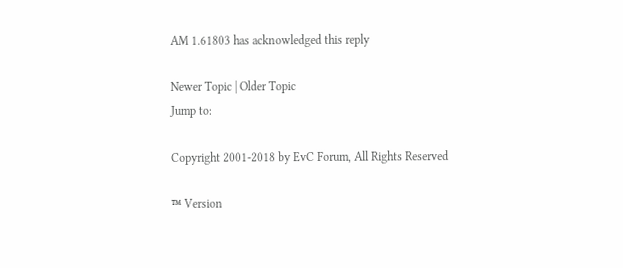AM 1.61803 has acknowledged this reply

Newer Topic | Older Topic
Jump to:

Copyright 2001-2018 by EvC Forum, All Rights Reserved

™ Version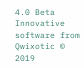4.0 Beta
Innovative software from Qwixotic © 2019